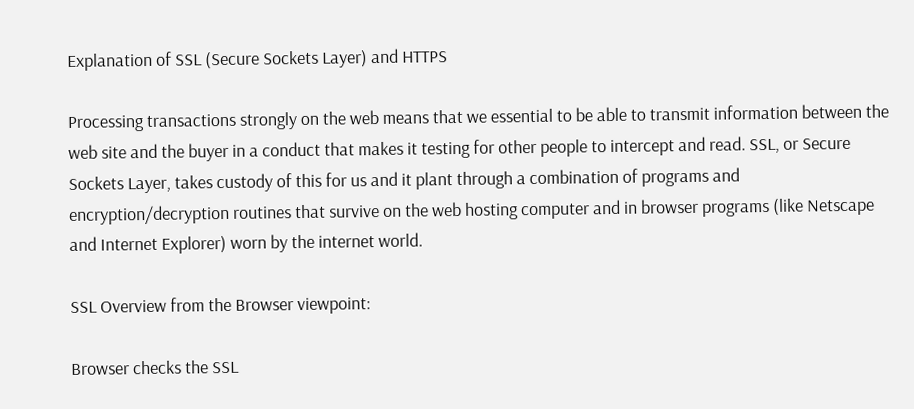Explanation of SSL (Secure Sockets Layer) and HTTPS

Processing transactions strongly on the web means that we essential to be able to transmit information between the web site and the buyer in a conduct that makes it testing for other people to intercept and read. SSL, or Secure Sockets Layer, takes custody of this for us and it plant through a combination of programs and encryption/decryption routines that survive on the web hosting computer and in browser programs (like Netscape and Internet Explorer) worn by the internet world.

SSL Overview from the Browser viewpoint:

Browser checks the SSL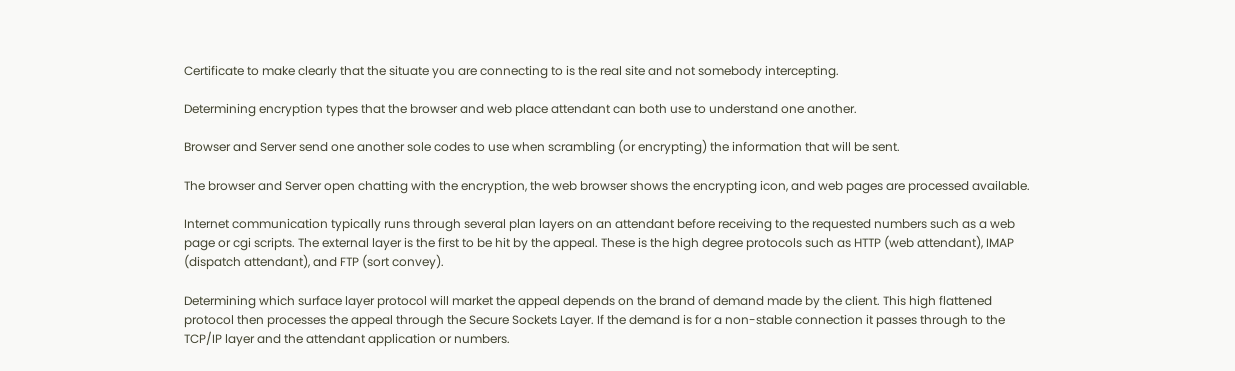Certificate to make clearly that the situate you are connecting to is the real site and not somebody intercepting.

Determining encryption types that the browser and web place attendant can both use to understand one another.

Browser and Server send one another sole codes to use when scrambling (or encrypting) the information that will be sent.

The browser and Server open chatting with the encryption, the web browser shows the encrypting icon, and web pages are processed available.

Internet communication typically runs through several plan layers on an attendant before receiving to the requested numbers such as a web page or cgi scripts. The external layer is the first to be hit by the appeal. These is the high degree protocols such as HTTP (web attendant), IMAP (dispatch attendant), and FTP (sort convey).

Determining which surface layer protocol will market the appeal depends on the brand of demand made by the client. This high flattened protocol then processes the appeal through the Secure Sockets Layer. If the demand is for a non-stable connection it passes through to the TCP/IP layer and the attendant application or numbers.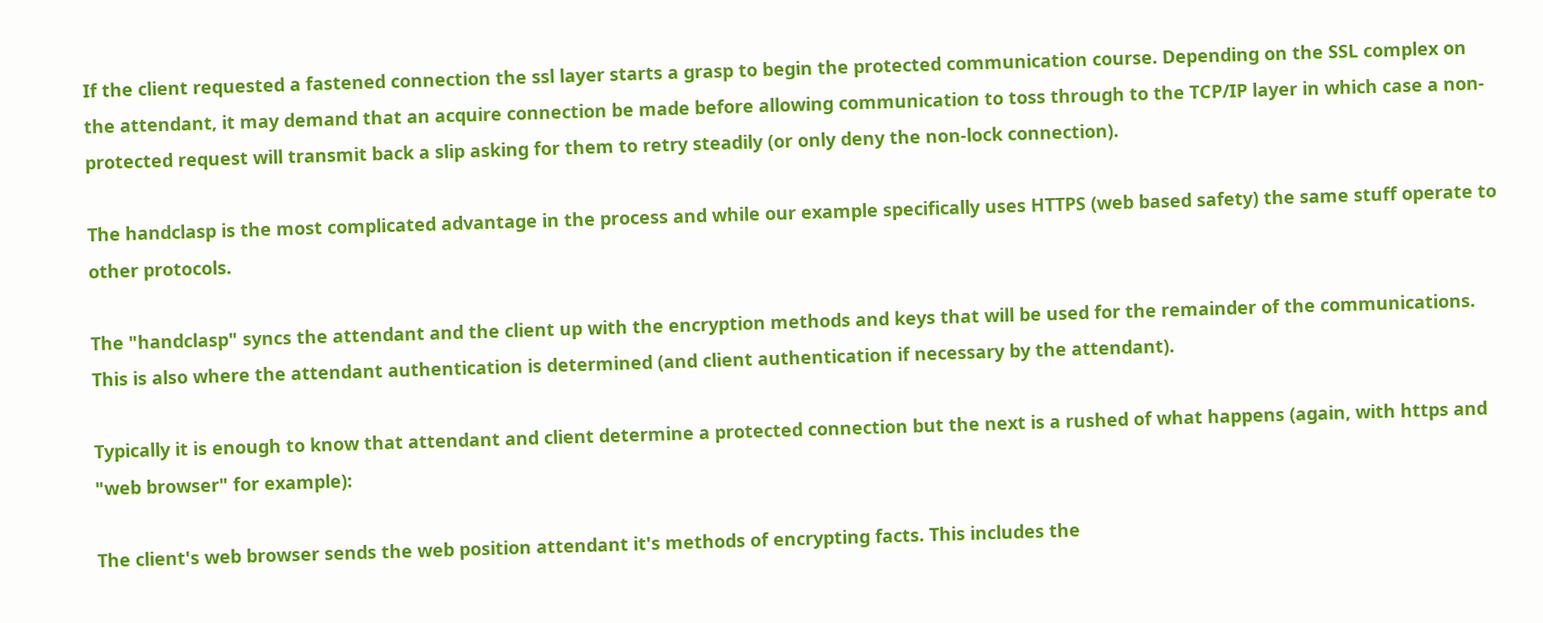If the client requested a fastened connection the ssl layer starts a grasp to begin the protected communication course. Depending on the SSL complex on the attendant, it may demand that an acquire connection be made before allowing communication to toss through to the TCP/IP layer in which case a non-protected request will transmit back a slip asking for them to retry steadily (or only deny the non-lock connection).

The handclasp is the most complicated advantage in the process and while our example specifically uses HTTPS (web based safety) the same stuff operate to other protocols.

The "handclasp" syncs the attendant and the client up with the encryption methods and keys that will be used for the remainder of the communications. This is also where the attendant authentication is determined (and client authentication if necessary by the attendant).

Typically it is enough to know that attendant and client determine a protected connection but the next is a rushed of what happens (again, with https and "web browser" for example):

The client's web browser sends the web position attendant it's methods of encrypting facts. This includes the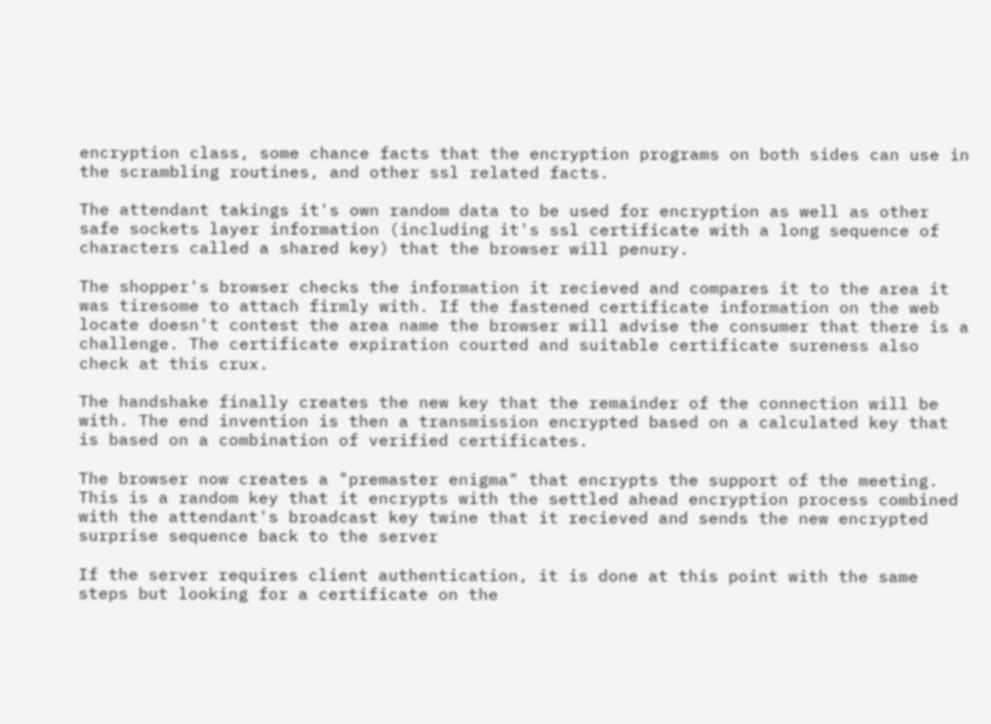encryption class, some chance facts that the encryption programs on both sides can use in the scrambling routines, and other ssl related facts.

The attendant takings it's own random data to be used for encryption as well as other safe sockets layer information (including it's ssl certificate with a long sequence of characters called a shared key) that the browser will penury.

The shopper's browser checks the information it recieved and compares it to the area it was tiresome to attach firmly with. If the fastened certificate information on the web locate doesn't contest the area name the browser will advise the consumer that there is a challenge. The certificate expiration courted and suitable certificate sureness also check at this crux.

The handshake finally creates the new key that the remainder of the connection will be with. The end invention is then a transmission encrypted based on a calculated key that is based on a combination of verified certificates.

The browser now creates a "premaster enigma" that encrypts the support of the meeting. This is a random key that it encrypts with the settled ahead encryption process combined with the attendant's broadcast key twine that it recieved and sends the new encrypted surprise sequence back to the server

If the server requires client authentication, it is done at this point with the same steps but looking for a certificate on the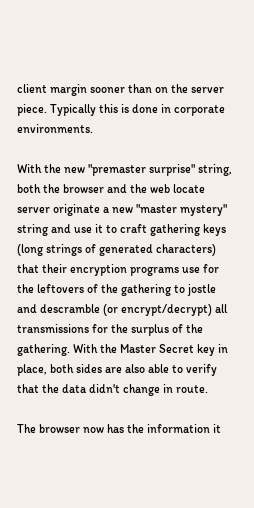client margin sooner than on the server piece. Typically this is done in corporate environments.

With the new "premaster surprise" string, both the browser and the web locate server originate a new "master mystery" string and use it to craft gathering keys (long strings of generated characters) that their encryption programs use for the leftovers of the gathering to jostle and descramble (or encrypt/decrypt) all transmissions for the surplus of the gathering. With the Master Secret key in place, both sides are also able to verify that the data didn't change in route.

The browser now has the information it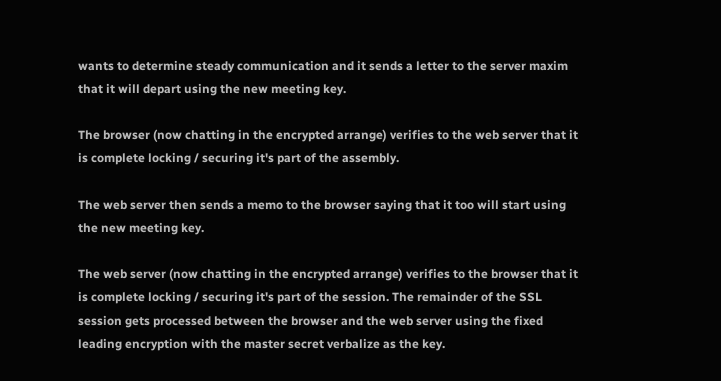wants to determine steady communication and it sends a letter to the server maxim that it will depart using the new meeting key.

The browser (now chatting in the encrypted arrange) verifies to the web server that it is complete locking / securing it's part of the assembly.

The web server then sends a memo to the browser saying that it too will start using the new meeting key.

The web server (now chatting in the encrypted arrange) verifies to the browser that it is complete locking / securing it's part of the session. The remainder of the SSL session gets processed between the browser and the web server using the fixed leading encryption with the master secret verbalize as the key.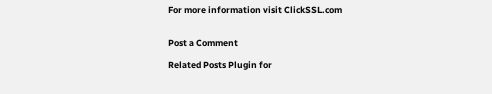For more information visit ClickSSL.com


Post a Comment

Related Posts Plugin for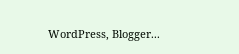WordPress, Blogger...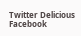Twitter Delicious Facebook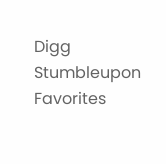Digg Stumbleupon Favorites